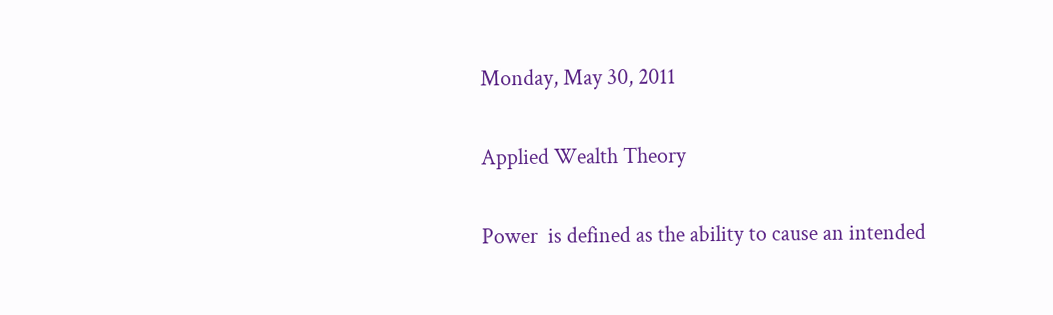Monday, May 30, 2011

Applied Wealth Theory

Power  is defined as the ability to cause an intended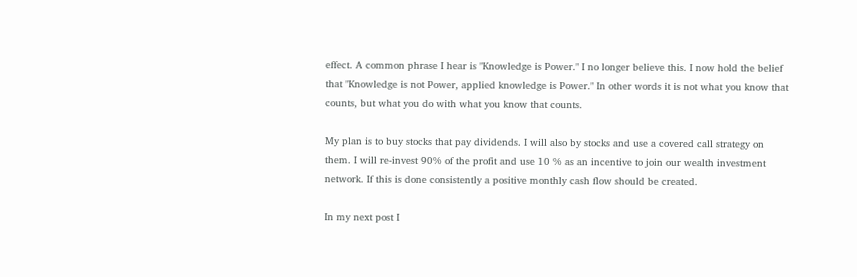effect. A common phrase I hear is "Knowledge is Power." I no longer believe this. I now hold the belief that "Knowledge is not Power, applied knowledge is Power." In other words it is not what you know that counts, but what you do with what you know that counts.

My plan is to buy stocks that pay dividends. I will also by stocks and use a covered call strategy on them. I will re-invest 90% of the profit and use 10 % as an incentive to join our wealth investment network. If this is done consistently a positive monthly cash flow should be created.

In my next post I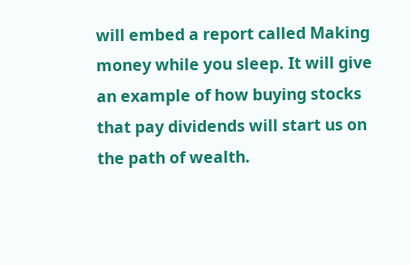will embed a report called Making money while you sleep. It will give an example of how buying stocks that pay dividends will start us on the path of wealth.